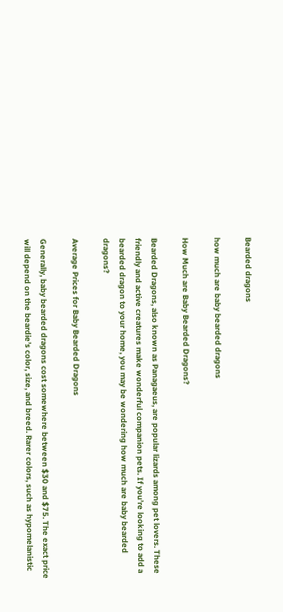Bearded dragons

how much are baby bearded dragons

How Much are Baby Bearded Dragons?

Bearded Dragons, also known as Panagaeus, are popular lizards among pet lovers. These friendly and active creatures make wonderful companion pets. If you’re looking to add a bearded dragon to your home, you may be wondering how much are baby bearded dragons?

Average Prices for Baby Bearded Dragons

Generally, baby bearded dragons cost somewhere between $30 and $75. The exact price will depend on the beardie’s color, size, and breed. Rarer colors, such as hypomelanistic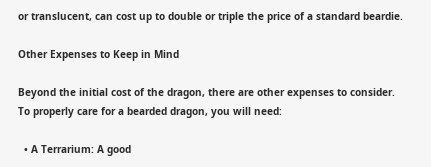or translucent, can cost up to double or triple the price of a standard beardie.

Other Expenses to Keep in Mind

Beyond the initial cost of the dragon, there are other expenses to consider. To properly care for a bearded dragon, you will need:

  • A Terrarium: A good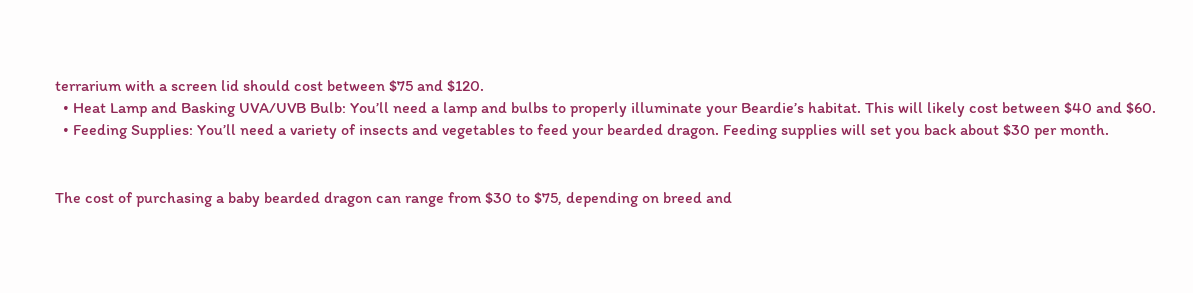terrarium with a screen lid should cost between $75 and $120.
  • Heat Lamp and Basking UVA/UVB Bulb: You’ll need a lamp and bulbs to properly illuminate your Beardie’s habitat. This will likely cost between $40 and $60.
  • Feeding Supplies: You’ll need a variety of insects and vegetables to feed your bearded dragon. Feeding supplies will set you back about $30 per month.


The cost of purchasing a baby bearded dragon can range from $30 to $75, depending on breed and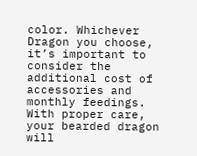color. Whichever Dragon you choose, it’s important to consider the additional cost of accessories and monthly feedings. With proper care, your bearded dragon will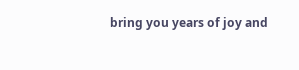bring you years of joy and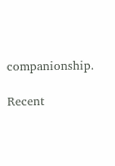companionship.

Recent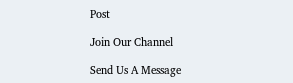Post

Join Our Channel

Send Us A Message